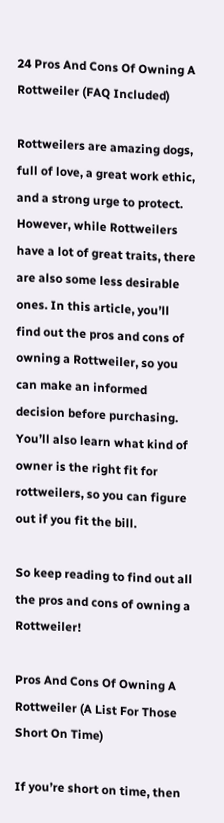24 Pros And Cons Of Owning A Rottweiler (FAQ Included)

Rottweilers are amazing dogs, full of love, a great work ethic, and a strong urge to protect. However, while Rottweilers have a lot of great traits, there are also some less desirable ones. In this article, you’ll find out the pros and cons of owning a Rottweiler, so you can make an informed decision before purchasing. You’ll also learn what kind of owner is the right fit for rottweilers, so you can figure out if you fit the bill.

So keep reading to find out all the pros and cons of owning a Rottweiler!

Pros And Cons Of Owning A Rottweiler (A List For Those Short On Time)

If you’re short on time, then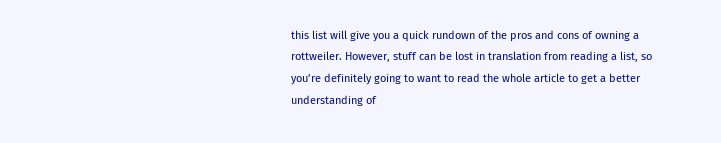this list will give you a quick rundown of the pros and cons of owning a rottweiler. However, stuff can be lost in translation from reading a list, so you’re definitely going to want to read the whole article to get a better understanding of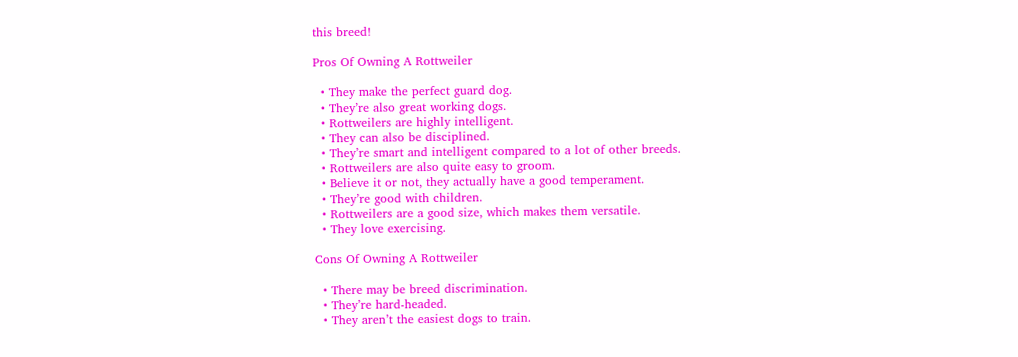this breed!

Pros Of Owning A Rottweiler

  • They make the perfect guard dog.
  • They’re also great working dogs.
  • Rottweilers are highly intelligent.
  • They can also be disciplined.
  • They’re smart and intelligent compared to a lot of other breeds.
  • Rottweilers are also quite easy to groom.
  • Believe it or not, they actually have a good temperament.
  • They’re good with children.
  • Rottweilers are a good size, which makes them versatile.
  • They love exercising.

Cons Of Owning A Rottweiler

  • There may be breed discrimination.
  • They’re hard-headed.
  • They aren’t the easiest dogs to train.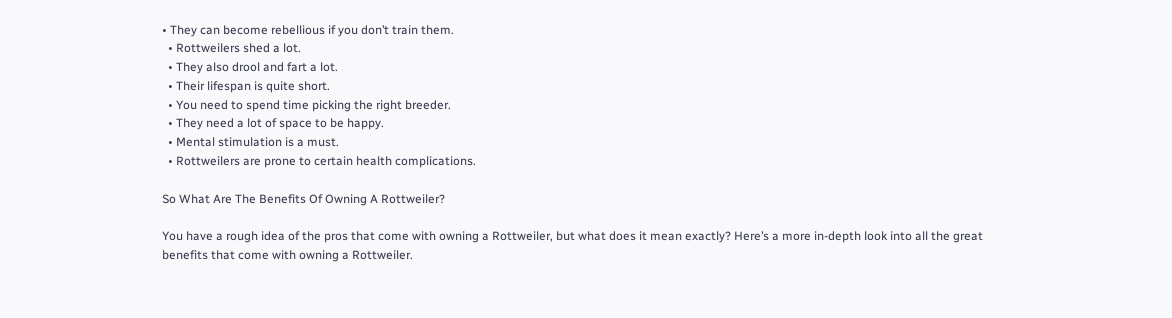• They can become rebellious if you don’t train them.
  • Rottweilers shed a lot.
  • They also drool and fart a lot.
  • Their lifespan is quite short.
  • You need to spend time picking the right breeder.
  • They need a lot of space to be happy.
  • Mental stimulation is a must.
  • Rottweilers are prone to certain health complications.

So What Are The Benefits Of Owning A Rottweiler?

You have a rough idea of the pros that come with owning a Rottweiler, but what does it mean exactly? Here’s a more in-depth look into all the great benefits that come with owning a Rottweiler.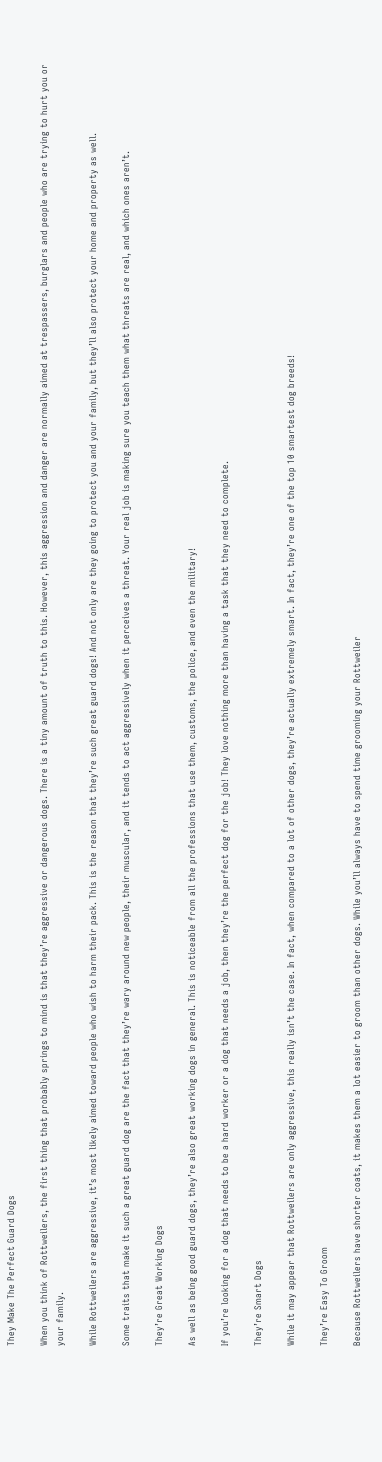They Make The Perfect Guard Dogs

When you think of Rottweilers, the first thing that probably springs to mind is that they’re aggressive or dangerous dogs. There is a tiny amount of truth to this. However, this aggression and danger are normally aimed at trespassers, burglars and people who are trying to hurt you or your family.

While Rottweilers are aggressive, it’s most likely aimed toward people who wish to harm their pack. This is the reason that they’re such great guard dogs! And not only are they going to protect you and your family, but they’ll also protect your home and property as well.

Some traits that make it such a great guard dog are the fact that they’re wary around new people, their muscular, and it tends to act aggressively when it perceives a threat. Your real job is making sure you teach them what threats are real, and which ones aren’t.

They’re Great Working Dogs

As well as being good guard dogs, they’re also great working dogs in general. This is noticeable from all the professions that use them, customs, the police, and even the military!

If you’re looking for a dog that needs to be a hard worker or a dog that needs a job, then they’re the perfect dog for the job! They love nothing more than having a task that they need to complete.

They’re Smart Dogs

While it may appear that Rottweilers are only aggressive, this really isn’t the case. In fact, when compared to a lot of other dogs, they’re actually extremely smart. In fact, they’re one of the top 10 smartest dog breeds!

They’re Easy To Groom

Because Rottweilers have shorter coats, it makes them a lot easier to groom than other dogs. While you’ll always have to spend time grooming your Rottweiler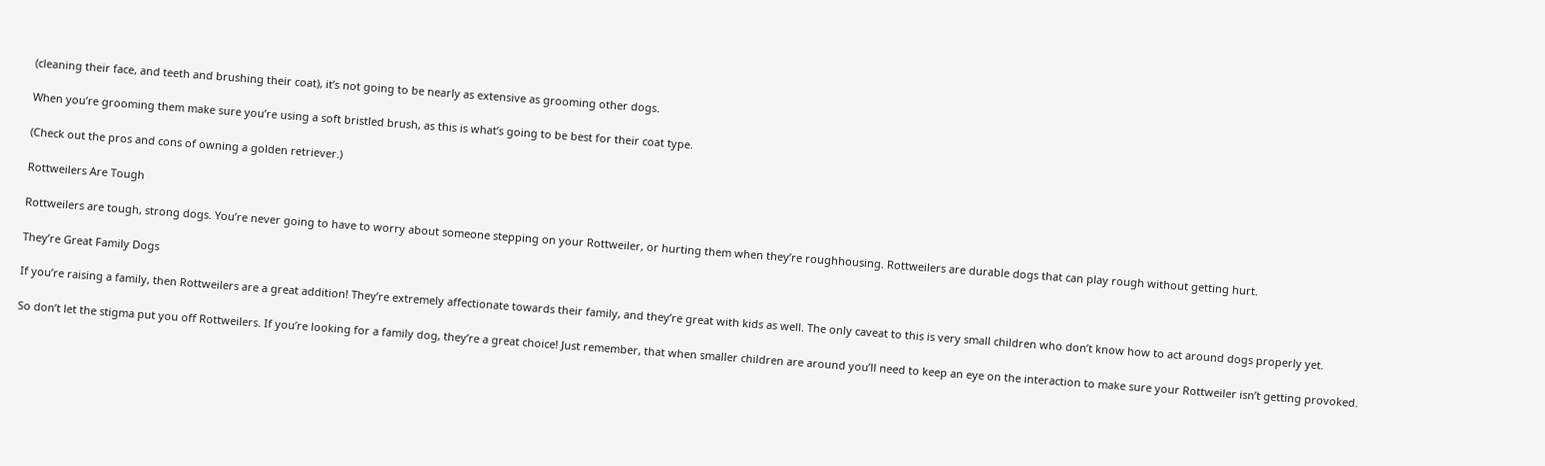(cleaning their face, and teeth and brushing their coat), it’s not going to be nearly as extensive as grooming other dogs.

When you’re grooming them make sure you’re using a soft bristled brush, as this is what’s going to be best for their coat type.

(Check out the pros and cons of owning a golden retriever.)

Rottweilers Are Tough

Rottweilers are tough, strong dogs. You’re never going to have to worry about someone stepping on your Rottweiler, or hurting them when they’re roughhousing. Rottweilers are durable dogs that can play rough without getting hurt.

They’re Great Family Dogs

If you’re raising a family, then Rottweilers are a great addition! They’re extremely affectionate towards their family, and they’re great with kids as well. The only caveat to this is very small children who don’t know how to act around dogs properly yet.

So don’t let the stigma put you off Rottweilers. If you’re looking for a family dog, they’re a great choice! Just remember, that when smaller children are around you’ll need to keep an eye on the interaction to make sure your Rottweiler isn’t getting provoked.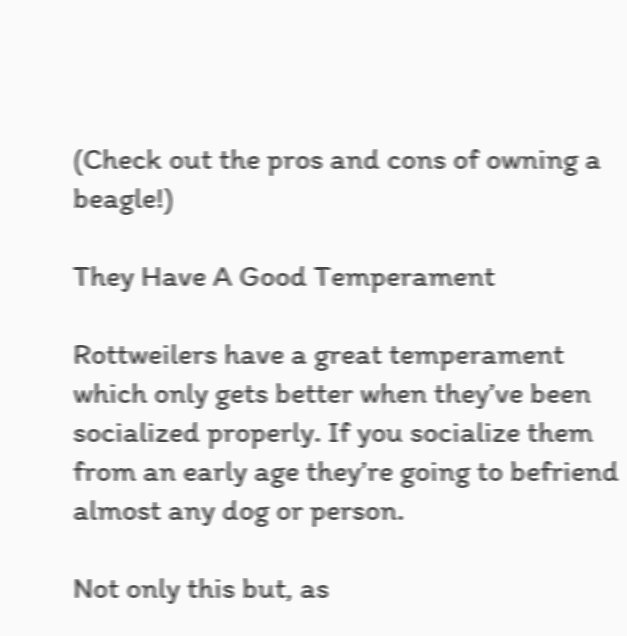(Check out the pros and cons of owning a beagle!)

They Have A Good Temperament

Rottweilers have a great temperament which only gets better when they’ve been socialized properly. If you socialize them from an early age they’re going to befriend almost any dog or person.

Not only this but, as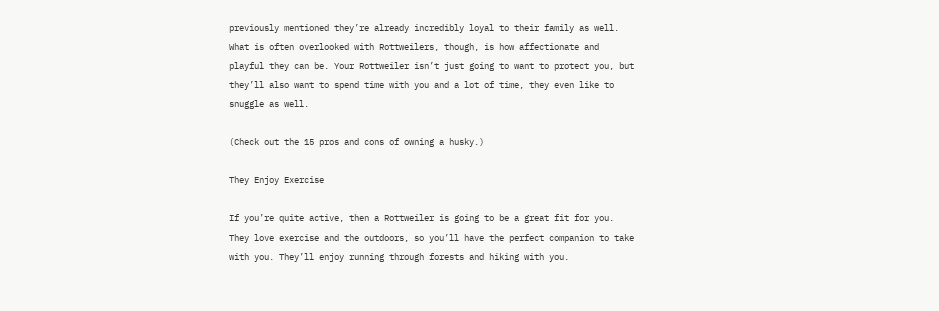previously mentioned they’re already incredibly loyal to their family as well. What is often overlooked with Rottweilers, though, is how affectionate and playful they can be. Your Rottweiler isn’t just going to want to protect you, but they’ll also want to spend time with you and a lot of time, they even like to snuggle as well.

(Check out the 15 pros and cons of owning a husky.)

They Enjoy Exercise

If you’re quite active, then a Rottweiler is going to be a great fit for you. They love exercise and the outdoors, so you’ll have the perfect companion to take with you. They’ll enjoy running through forests and hiking with you.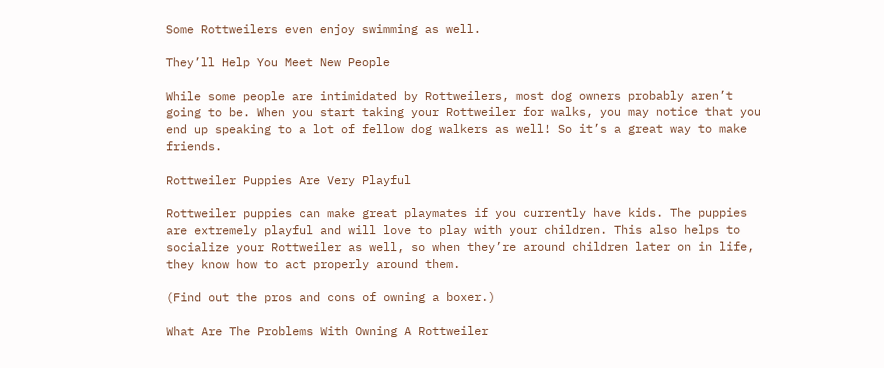Some Rottweilers even enjoy swimming as well.

They’ll Help You Meet New People

While some people are intimidated by Rottweilers, most dog owners probably aren’t going to be. When you start taking your Rottweiler for walks, you may notice that you end up speaking to a lot of fellow dog walkers as well! So it’s a great way to make friends.

Rottweiler Puppies Are Very Playful

Rottweiler puppies can make great playmates if you currently have kids. The puppies are extremely playful and will love to play with your children. This also helps to socialize your Rottweiler as well, so when they’re around children later on in life, they know how to act properly around them.

(Find out the pros and cons of owning a boxer.)

What Are The Problems With Owning A Rottweiler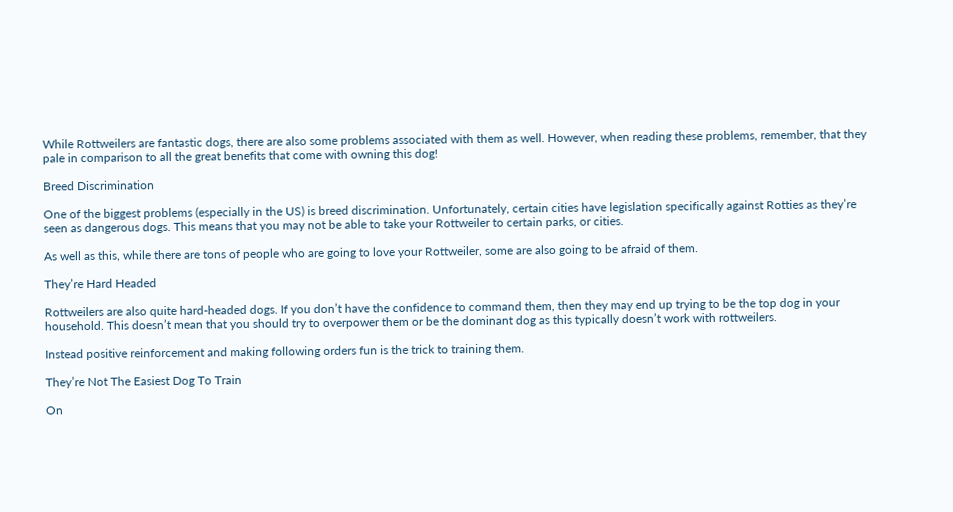While Rottweilers are fantastic dogs, there are also some problems associated with them as well. However, when reading these problems, remember, that they pale in comparison to all the great benefits that come with owning this dog!

Breed Discrimination

One of the biggest problems (especially in the US) is breed discrimination. Unfortunately, certain cities have legislation specifically against Rotties as they’re seen as dangerous dogs. This means that you may not be able to take your Rottweiler to certain parks, or cities.

As well as this, while there are tons of people who are going to love your Rottweiler, some are also going to be afraid of them.

They’re Hard Headed

Rottweilers are also quite hard-headed dogs. If you don’t have the confidence to command them, then they may end up trying to be the top dog in your household. This doesn’t mean that you should try to overpower them or be the dominant dog as this typically doesn’t work with rottweilers.

Instead positive reinforcement and making following orders fun is the trick to training them.

They’re Not The Easiest Dog To Train

On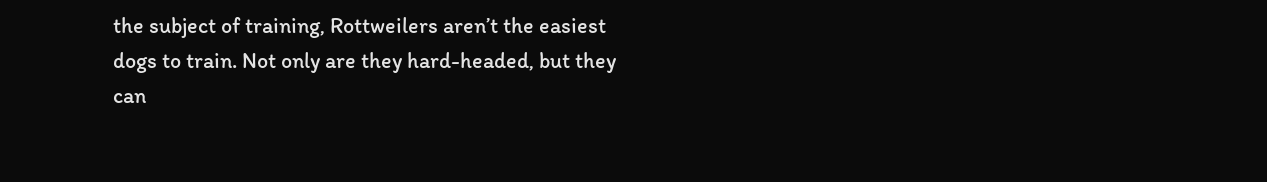the subject of training, Rottweilers aren’t the easiest dogs to train. Not only are they hard-headed, but they can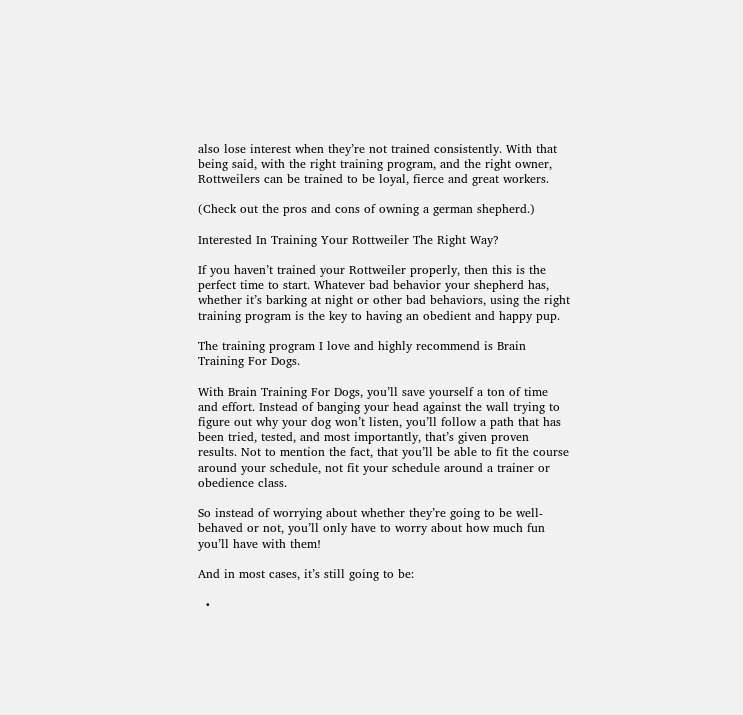also lose interest when they’re not trained consistently. With that being said, with the right training program, and the right owner, Rottweilers can be trained to be loyal, fierce and great workers.

(Check out the pros and cons of owning a german shepherd.)

Interested In Training Your Rottweiler The Right Way?

If you haven’t trained your Rottweiler properly, then this is the perfect time to start. Whatever bad behavior your shepherd has, whether it’s barking at night or other bad behaviors, using the right training program is the key to having an obedient and happy pup.

The training program I love and highly recommend is Brain Training For Dogs.

With Brain Training For Dogs, you’ll save yourself a ton of time and effort. Instead of banging your head against the wall trying to figure out why your dog won’t listen, you’ll follow a path that has been tried, tested, and most importantly, that’s given proven results. Not to mention the fact, that you’ll be able to fit the course around your schedule, not fit your schedule around a trainer or obedience class.

So instead of worrying about whether they’re going to be well-behaved or not, you’ll only have to worry about how much fun you’ll have with them!

And in most cases, it’s still going to be:

  •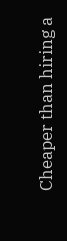Cheaper than hiring a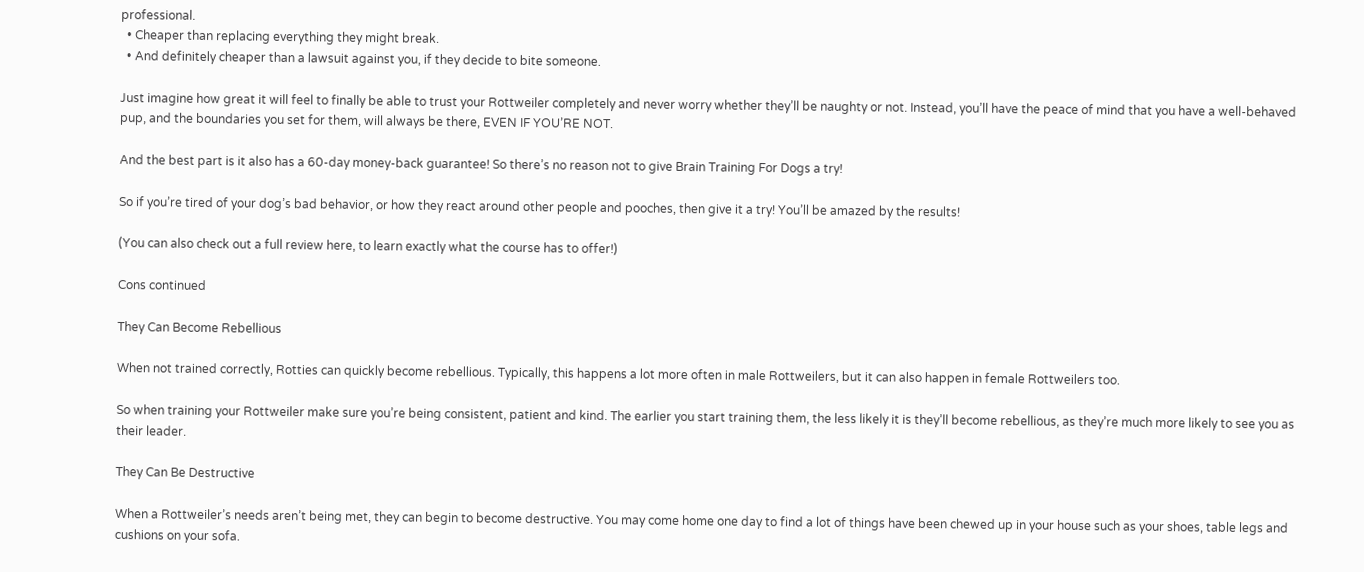professional.
  • Cheaper than replacing everything they might break.
  • And definitely cheaper than a lawsuit against you, if they decide to bite someone.

Just imagine how great it will feel to finally be able to trust your Rottweiler completely and never worry whether they’ll be naughty or not. Instead, you’ll have the peace of mind that you have a well-behaved pup, and the boundaries you set for them, will always be there, EVEN IF YOU’RE NOT.

And the best part is it also has a 60-day money-back guarantee! So there’s no reason not to give Brain Training For Dogs a try!

So if you’re tired of your dog’s bad behavior, or how they react around other people and pooches, then give it a try! You’ll be amazed by the results!

(You can also check out a full review here, to learn exactly what the course has to offer!)

Cons continued

They Can Become Rebellious

When not trained correctly, Rotties can quickly become rebellious. Typically, this happens a lot more often in male Rottweilers, but it can also happen in female Rottweilers too.

So when training your Rottweiler make sure you’re being consistent, patient and kind. The earlier you start training them, the less likely it is they’ll become rebellious, as they’re much more likely to see you as their leader.

They Can Be Destructive

When a Rottweiler’s needs aren’t being met, they can begin to become destructive. You may come home one day to find a lot of things have been chewed up in your house such as your shoes, table legs and cushions on your sofa.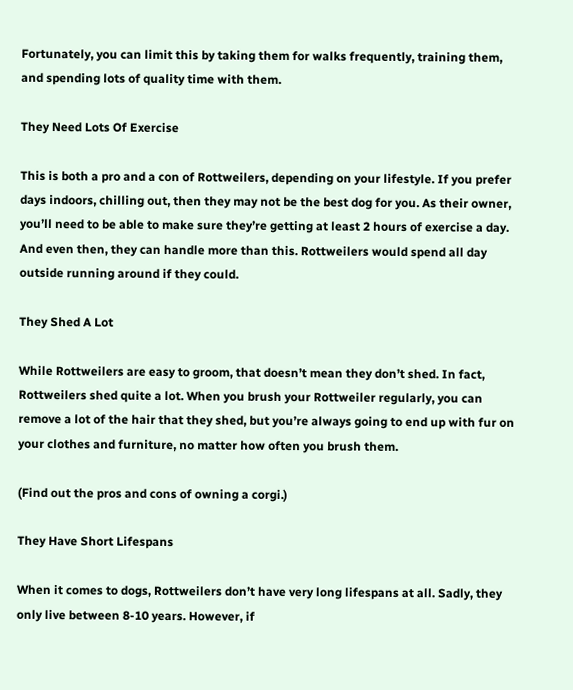Fortunately, you can limit this by taking them for walks frequently, training them, and spending lots of quality time with them.

They Need Lots Of Exercise

This is both a pro and a con of Rottweilers, depending on your lifestyle. If you prefer days indoors, chilling out, then they may not be the best dog for you. As their owner, you’ll need to be able to make sure they’re getting at least 2 hours of exercise a day. And even then, they can handle more than this. Rottweilers would spend all day outside running around if they could.

They Shed A Lot

While Rottweilers are easy to groom, that doesn’t mean they don’t shed. In fact, Rottweilers shed quite a lot. When you brush your Rottweiler regularly, you can remove a lot of the hair that they shed, but you’re always going to end up with fur on your clothes and furniture, no matter how often you brush them.

(Find out the pros and cons of owning a corgi.)

They Have Short Lifespans

When it comes to dogs, Rottweilers don’t have very long lifespans at all. Sadly, they only live between 8-10 years. However, if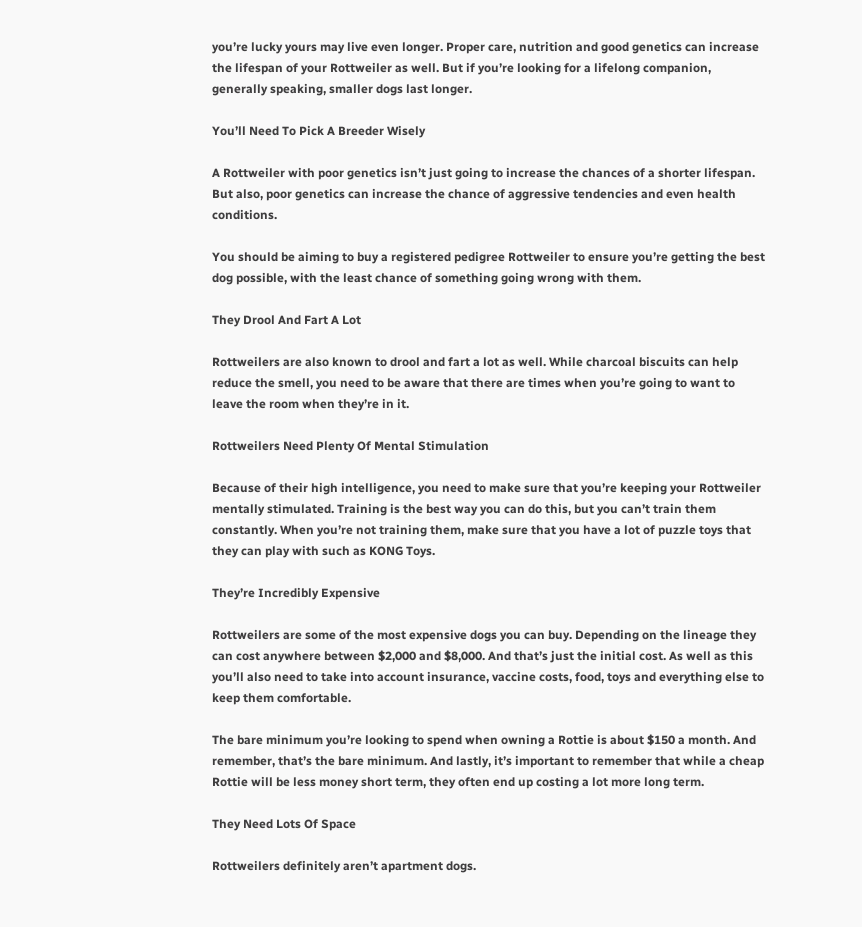you’re lucky yours may live even longer. Proper care, nutrition and good genetics can increase the lifespan of your Rottweiler as well. But if you’re looking for a lifelong companion, generally speaking, smaller dogs last longer.

You’ll Need To Pick A Breeder Wisely

A Rottweiler with poor genetics isn’t just going to increase the chances of a shorter lifespan. But also, poor genetics can increase the chance of aggressive tendencies and even health conditions.

You should be aiming to buy a registered pedigree Rottweiler to ensure you’re getting the best dog possible, with the least chance of something going wrong with them.

They Drool And Fart A Lot

Rottweilers are also known to drool and fart a lot as well. While charcoal biscuits can help reduce the smell, you need to be aware that there are times when you’re going to want to leave the room when they’re in it.

Rottweilers Need Plenty Of Mental Stimulation

Because of their high intelligence, you need to make sure that you’re keeping your Rottweiler mentally stimulated. Training is the best way you can do this, but you can’t train them constantly. When you’re not training them, make sure that you have a lot of puzzle toys that they can play with such as KONG Toys.

They’re Incredibly Expensive

Rottweilers are some of the most expensive dogs you can buy. Depending on the lineage they can cost anywhere between $2,000 and $8,000. And that’s just the initial cost. As well as this you’ll also need to take into account insurance, vaccine costs, food, toys and everything else to keep them comfortable.

The bare minimum you’re looking to spend when owning a Rottie is about $150 a month. And remember, that’s the bare minimum. And lastly, it’s important to remember that while a cheap Rottie will be less money short term, they often end up costing a lot more long term.

They Need Lots Of Space

Rottweilers definitely aren’t apartment dogs.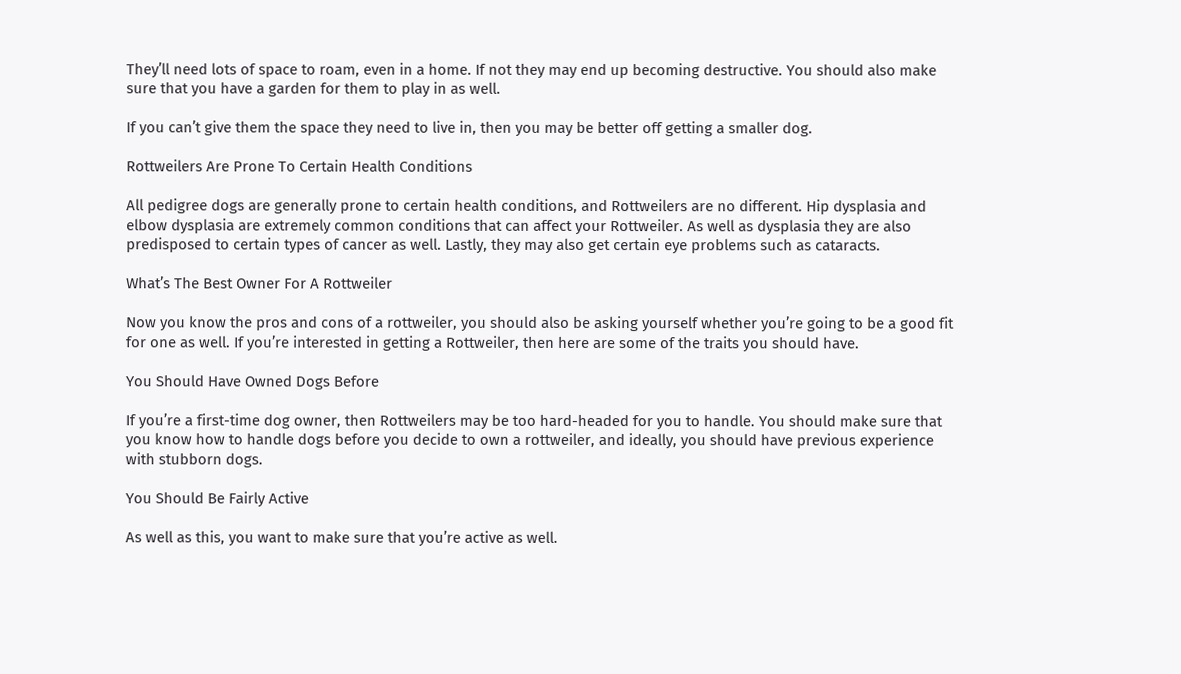They’ll need lots of space to roam, even in a home. If not they may end up becoming destructive. You should also make sure that you have a garden for them to play in as well.

If you can’t give them the space they need to live in, then you may be better off getting a smaller dog.

Rottweilers Are Prone To Certain Health Conditions

All pedigree dogs are generally prone to certain health conditions, and Rottweilers are no different. Hip dysplasia and elbow dysplasia are extremely common conditions that can affect your Rottweiler. As well as dysplasia they are also predisposed to certain types of cancer as well. Lastly, they may also get certain eye problems such as cataracts.

What’s The Best Owner For A Rottweiler

Now you know the pros and cons of a rottweiler, you should also be asking yourself whether you’re going to be a good fit for one as well. If you’re interested in getting a Rottweiler, then here are some of the traits you should have.

You Should Have Owned Dogs Before

If you’re a first-time dog owner, then Rottweilers may be too hard-headed for you to handle. You should make sure that you know how to handle dogs before you decide to own a rottweiler, and ideally, you should have previous experience with stubborn dogs.

You Should Be Fairly Active

As well as this, you want to make sure that you’re active as well.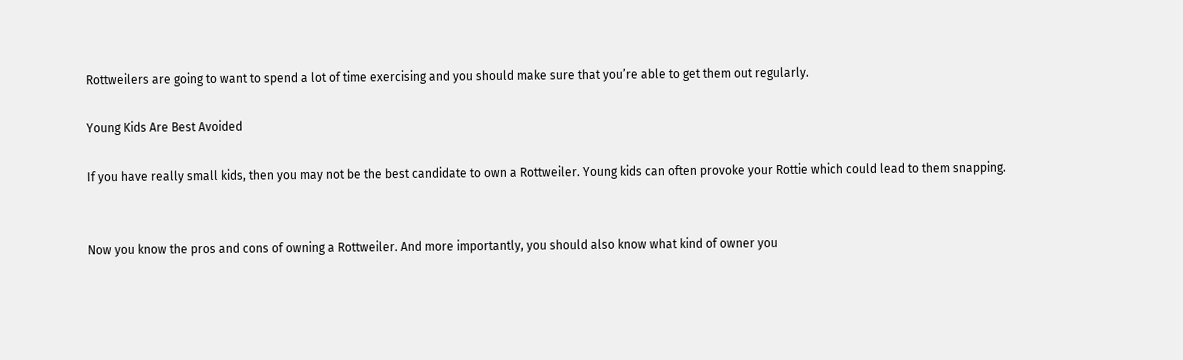Rottweilers are going to want to spend a lot of time exercising and you should make sure that you’re able to get them out regularly.

Young Kids Are Best Avoided

If you have really small kids, then you may not be the best candidate to own a Rottweiler. Young kids can often provoke your Rottie which could lead to them snapping.


Now you know the pros and cons of owning a Rottweiler. And more importantly, you should also know what kind of owner you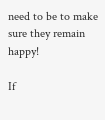need to be to make sure they remain happy!

If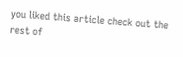you liked this article check out the rest of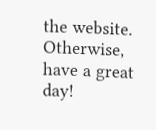the website. Otherwise, have a great day!